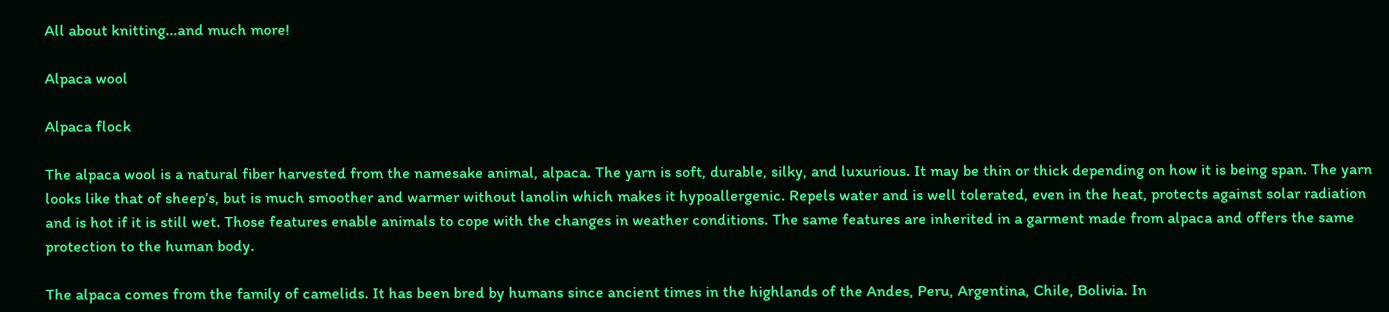All about knitting...and much more!

Alpaca wool

Alpaca flock

The alpaca wool is a natural fiber harvested from the namesake animal, alpaca. The yarn is soft, durable, silky, and luxurious. It may be thin or thick depending on how it is being span. The yarn looks like that of sheep’s, but is much smoother and warmer without lanolin which makes it hypoallergenic. Repels water and is well tolerated, even in the heat, protects against solar radiation and is hot if it is still wet. Those features enable animals to cope with the changes in weather conditions. The same features are inherited in a garment made from alpaca and offers the same protection to the human body.

The alpaca comes from the family of camelids. It has been bred by humans since ancient times in the highlands of the Andes, Peru, Argentina, Chile, Bolivia. In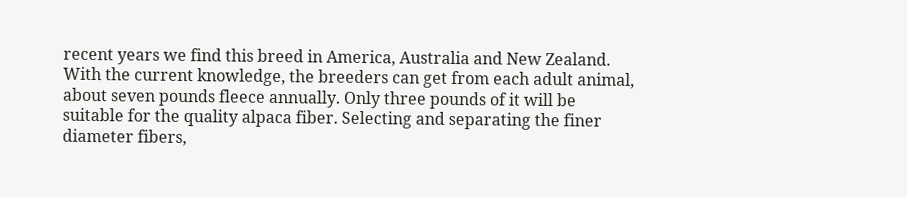recent years we find this breed in America, Australia and New Zealand. With the current knowledge, the breeders can get from each adult animal, about seven pounds fleece annually. Only three pounds of it will be suitable for the quality alpaca fiber. Selecting and separating the finer diameter fibers,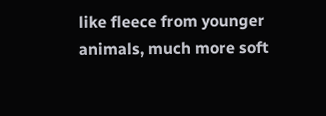like fleece from younger animals, much more soft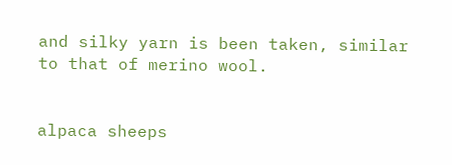and silky yarn is been taken, similar to that of merino wool.


alpaca sheeps